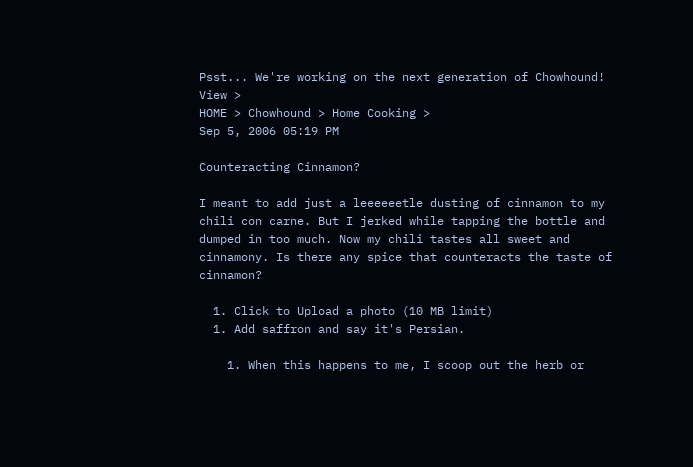Psst... We're working on the next generation of Chowhound! View >
HOME > Chowhound > Home Cooking >
Sep 5, 2006 05:19 PM

Counteracting Cinnamon?

I meant to add just a leeeeeetle dusting of cinnamon to my chili con carne. But I jerked while tapping the bottle and dumped in too much. Now my chili tastes all sweet and cinnamony. Is there any spice that counteracts the taste of cinnamon?

  1. Click to Upload a photo (10 MB limit)
  1. Add saffron and say it's Persian.

    1. When this happens to me, I scoop out the herb or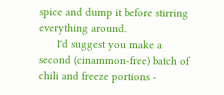spice and dump it before stirring everything around.
      I'd suggest you make a second (cinammon-free) batch of chili and freeze portions -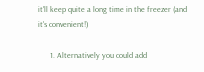it'll keep quite a long time in the freezer (and it's convenient!)

      1. Alternatively you could add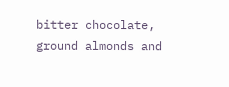bitter chocolate, ground almonds and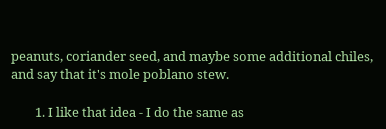peanuts, coriander seed, and maybe some additional chiles, and say that it's mole poblano stew.

        1. I like that idea - I do the same as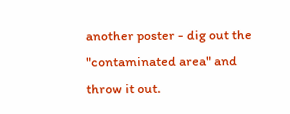another poster - dig out the "contaminated area" and throw it out.